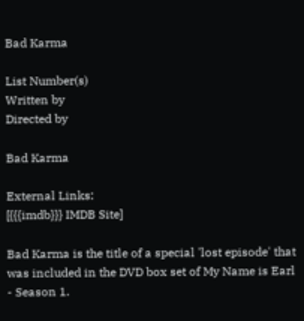Bad Karma

List Number(s)
Written by
Directed by

Bad Karma

External Links:
[{{{imdb}}} IMDB Site]

Bad Karma is the title of a special 'lost episode' that was included in the DVD box set of My Name is Earl - Season 1.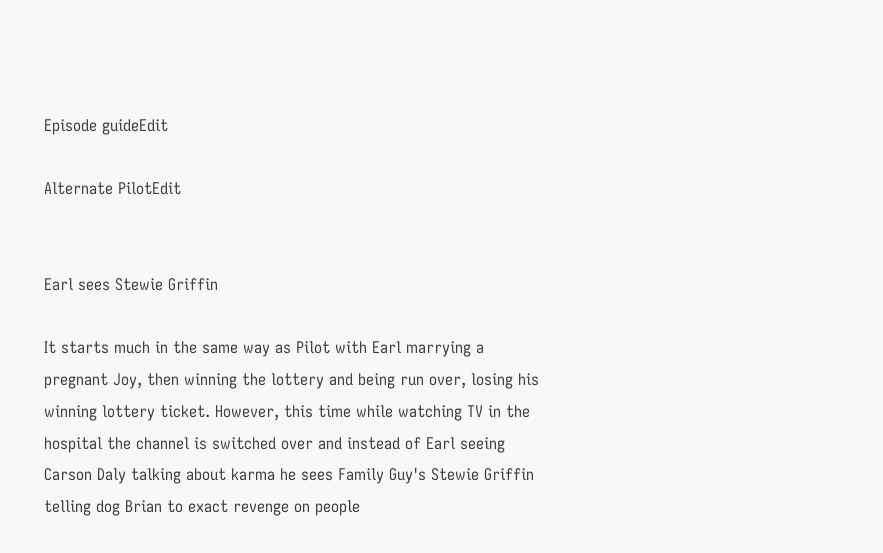Episode guideEdit

Alternate PilotEdit


Earl sees Stewie Griffin

It starts much in the same way as Pilot with Earl marrying a pregnant Joy, then winning the lottery and being run over, losing his winning lottery ticket. However, this time while watching TV in the hospital the channel is switched over and instead of Earl seeing Carson Daly talking about karma he sees Family Guy's Stewie Griffin telling dog Brian to exact revenge on people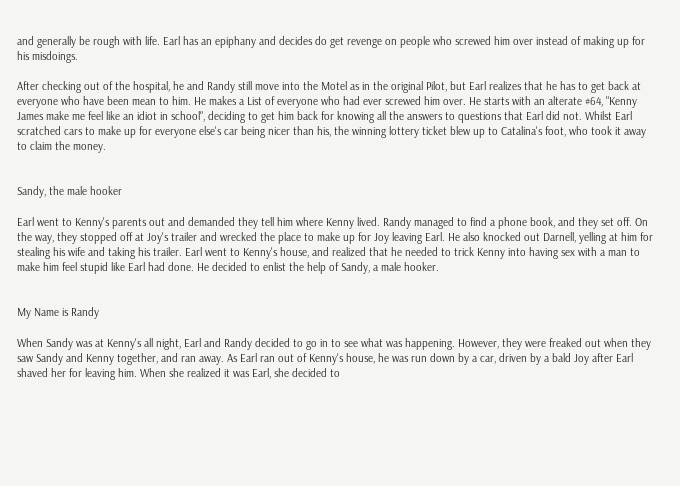and generally be rough with life. Earl has an epiphany and decides do get revenge on people who screwed him over instead of making up for his misdoings.

After checking out of the hospital, he and Randy still move into the Motel as in the original Pilot, but Earl realizes that he has to get back at everyone who have been mean to him. He makes a List of everyone who had ever screwed him over. He starts with an alterate #64, "Kenny James make me feel like an idiot in school", deciding to get him back for knowing all the answers to questions that Earl did not. Whilst Earl scratched cars to make up for everyone else's car being nicer than his, the winning lottery ticket blew up to Catalina's foot, who took it away to claim the money.


Sandy, the male hooker

Earl went to Kenny's parents out and demanded they tell him where Kenny lived. Randy managed to find a phone book, and they set off. On the way, they stopped off at Joy's trailer and wrecked the place to make up for Joy leaving Earl. He also knocked out Darnell, yelling at him for stealing his wife and taking his trailer. Earl went to Kenny's house, and realized that he needed to trick Kenny into having sex with a man to make him feel stupid like Earl had done. He decided to enlist the help of Sandy, a male hooker.


My Name is Randy

When Sandy was at Kenny's all night, Earl and Randy decided to go in to see what was happening. However, they were freaked out when they saw Sandy and Kenny together, and ran away. As Earl ran out of Kenny's house, he was run down by a car, driven by a bald Joy after Earl shaved her for leaving him. When she realized it was Earl, she decided to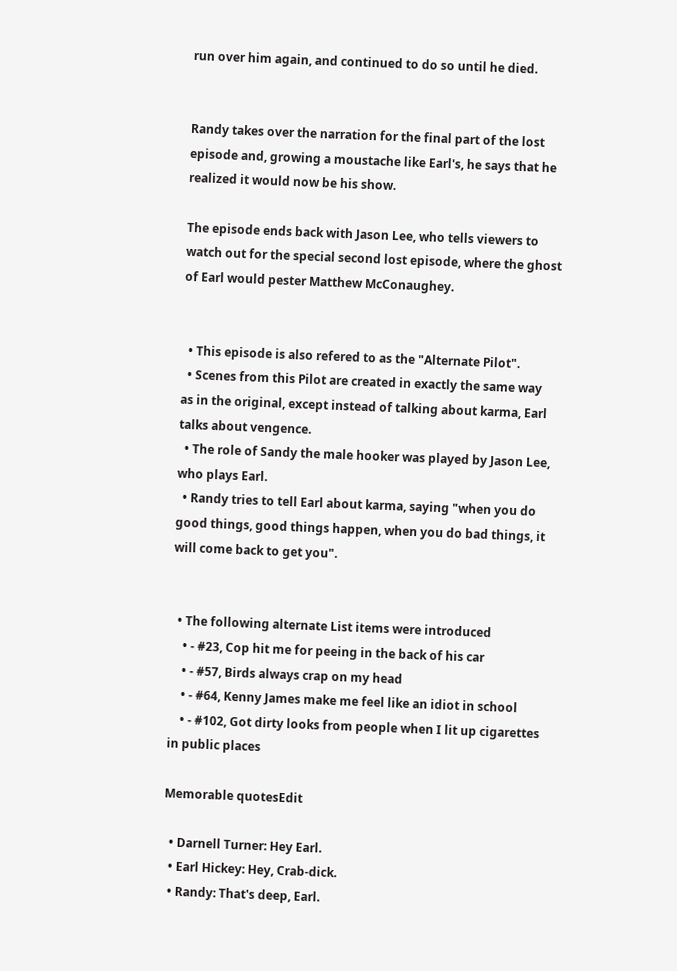run over him again, and continued to do so until he died.


Randy takes over the narration for the final part of the lost episode and, growing a moustache like Earl's, he says that he realized it would now be his show.

The episode ends back with Jason Lee, who tells viewers to watch out for the special second lost episode, where the ghost of Earl would pester Matthew McConaughey.


  • This episode is also refered to as the "Alternate Pilot".
  • Scenes from this Pilot are created in exactly the same way as in the original, except instead of talking about karma, Earl talks about vengence.
  • The role of Sandy the male hooker was played by Jason Lee, who plays Earl.
  • Randy tries to tell Earl about karma, saying "when you do good things, good things happen, when you do bad things, it will come back to get you".


  • The following alternate List items were introduced
    • - #23, Cop hit me for peeing in the back of his car
    • - #57, Birds always crap on my head
    • - #64, Kenny James make me feel like an idiot in school
    • - #102, Got dirty looks from people when I lit up cigarettes in public places

Memorable quotesEdit

  • Darnell Turner: Hey Earl.
  • Earl Hickey: Hey, Crab-dick.
  • Randy: That's deep, Earl.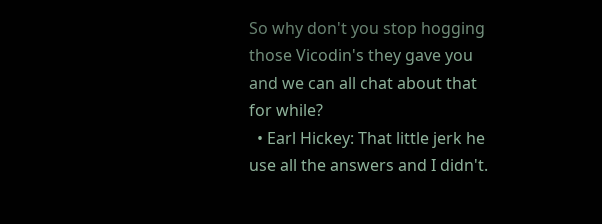So why don't you stop hogging those Vicodin's they gave you and we can all chat about that for while?
  • Earl Hickey: That little jerk he use all the answers and I didn't.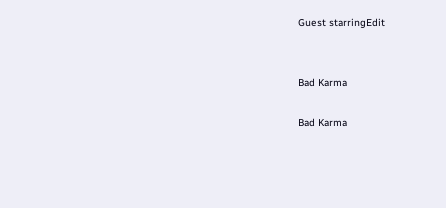Guest starringEdit


Bad Karma

Bad Karma